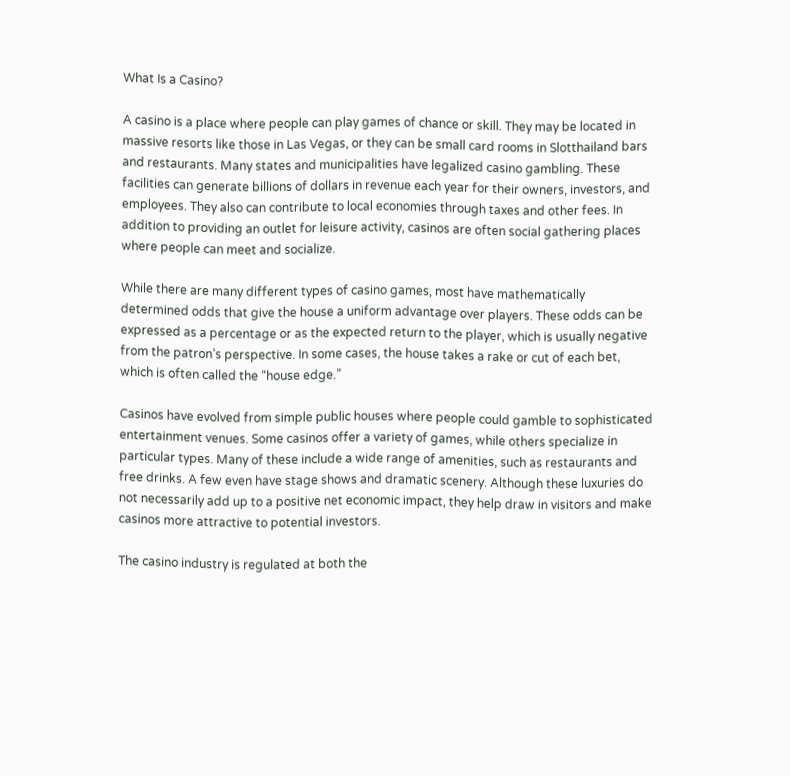What Is a Casino?

A casino is a place where people can play games of chance or skill. They may be located in massive resorts like those in Las Vegas, or they can be small card rooms in Slotthailand bars and restaurants. Many states and municipalities have legalized casino gambling. These facilities can generate billions of dollars in revenue each year for their owners, investors, and employees. They also can contribute to local economies through taxes and other fees. In addition to providing an outlet for leisure activity, casinos are often social gathering places where people can meet and socialize.

While there are many different types of casino games, most have mathematically determined odds that give the house a uniform advantage over players. These odds can be expressed as a percentage or as the expected return to the player, which is usually negative from the patron’s perspective. In some cases, the house takes a rake or cut of each bet, which is often called the “house edge.”

Casinos have evolved from simple public houses where people could gamble to sophisticated entertainment venues. Some casinos offer a variety of games, while others specialize in particular types. Many of these include a wide range of amenities, such as restaurants and free drinks. A few even have stage shows and dramatic scenery. Although these luxuries do not necessarily add up to a positive net economic impact, they help draw in visitors and make casinos more attractive to potential investors.

The casino industry is regulated at both the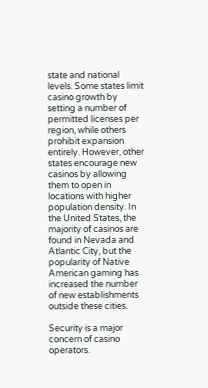state and national levels. Some states limit casino growth by setting a number of permitted licenses per region, while others prohibit expansion entirely. However, other states encourage new casinos by allowing them to open in locations with higher population density. In the United States, the majority of casinos are found in Nevada and Atlantic City, but the popularity of Native American gaming has increased the number of new establishments outside these cities.

Security is a major concern of casino operators.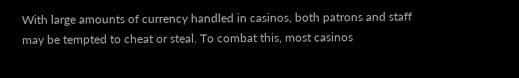With large amounts of currency handled in casinos, both patrons and staff may be tempted to cheat or steal. To combat this, most casinos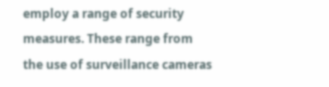employ a range of security measures. These range from the use of surveillance cameras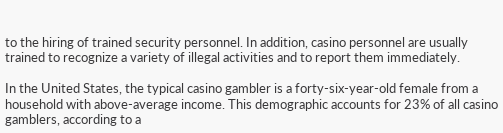to the hiring of trained security personnel. In addition, casino personnel are usually trained to recognize a variety of illegal activities and to report them immediately.

In the United States, the typical casino gambler is a forty-six-year-old female from a household with above-average income. This demographic accounts for 23% of all casino gamblers, according to a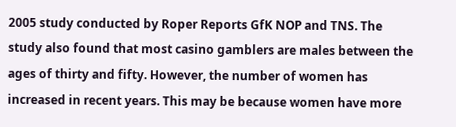2005 study conducted by Roper Reports GfK NOP and TNS. The study also found that most casino gamblers are males between the ages of thirty and fifty. However, the number of women has increased in recent years. This may be because women have more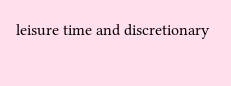leisure time and discretionary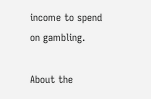income to spend on gambling.

About the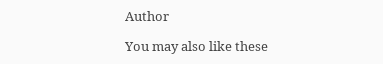Author

You may also like these